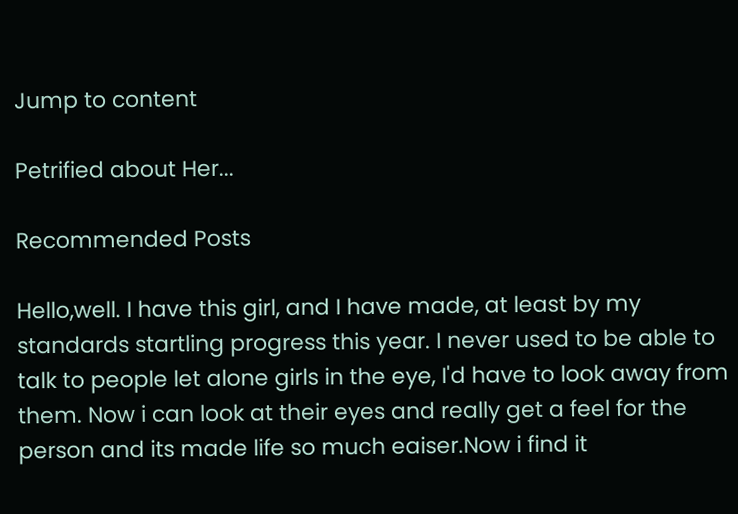Jump to content

Petrified about Her...

Recommended Posts

Hello,well. I have this girl, and I have made, at least by my standards startling progress this year. I never used to be able to talk to people let alone girls in the eye, I'd have to look away from them. Now i can look at their eyes and really get a feel for the person and its made life so much eaiser.Now i find it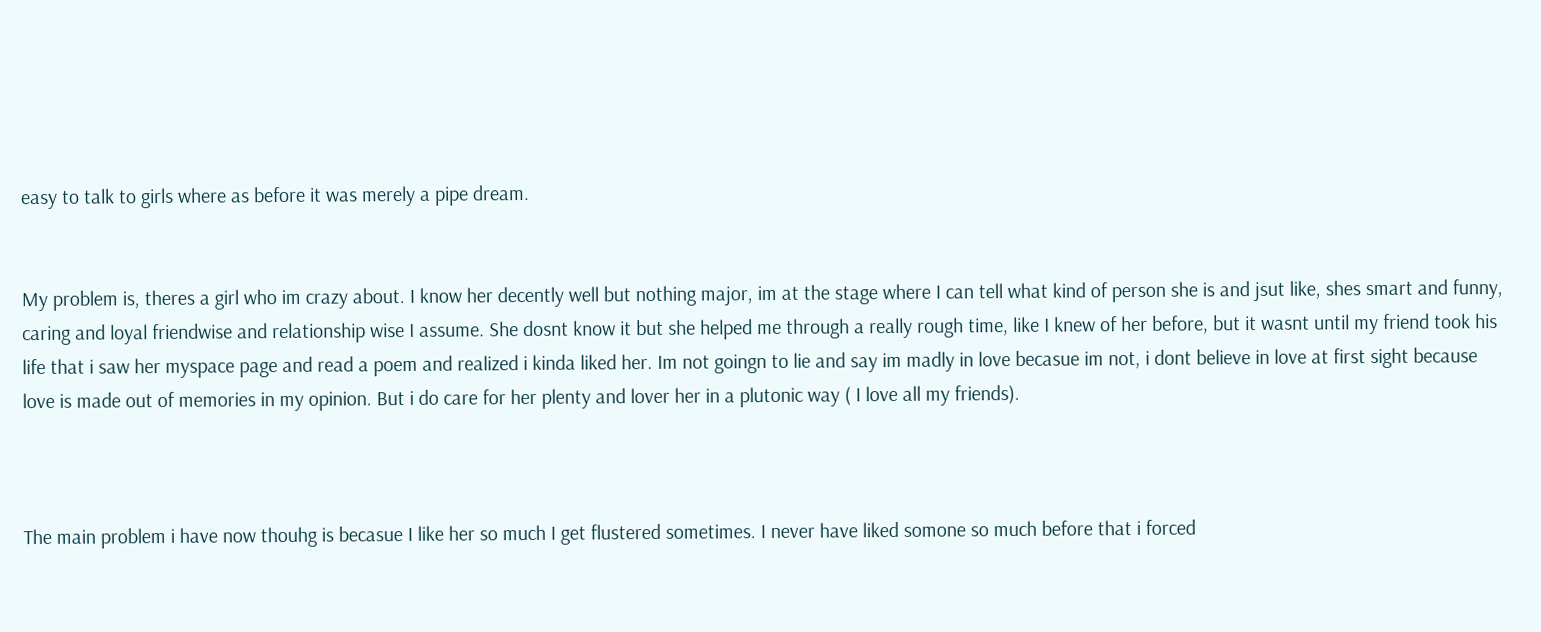easy to talk to girls where as before it was merely a pipe dream.


My problem is, theres a girl who im crazy about. I know her decently well but nothing major, im at the stage where I can tell what kind of person she is and jsut like, shes smart and funny, caring and loyal friendwise and relationship wise I assume. She dosnt know it but she helped me through a really rough time, like I knew of her before, but it wasnt until my friend took his life that i saw her myspace page and read a poem and realized i kinda liked her. Im not goingn to lie and say im madly in love becasue im not, i dont believe in love at first sight because love is made out of memories in my opinion. But i do care for her plenty and lover her in a plutonic way ( I love all my friends).



The main problem i have now thouhg is becasue I like her so much I get flustered sometimes. I never have liked somone so much before that i forced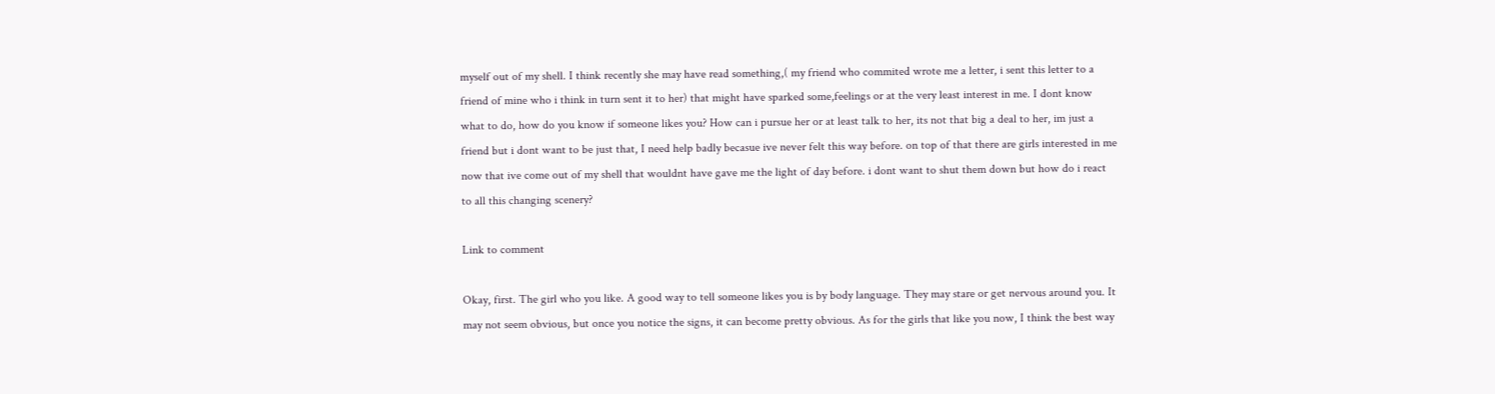myself out of my shell. I think recently she may have read something,( my friend who commited wrote me a letter, i sent this letter to a friend of mine who i think in turn sent it to her) that might have sparked some,feelings or at the very least interest in me. I dont know what to do, how do you know if someone likes you? How can i pursue her or at least talk to her, its not that big a deal to her, im just a friend but i dont want to be just that, I need help badly becasue ive never felt this way before. on top of that there are girls interested in me now that ive come out of my shell that wouldnt have gave me the light of day before. i dont want to shut them down but how do i react to all this changing scenery?

Link to comment

Okay, first. The girl who you like. A good way to tell someone likes you is by body language. They may stare or get nervous around you. It may not seem obvious, but once you notice the signs, it can become pretty obvious. As for the girls that like you now, I think the best way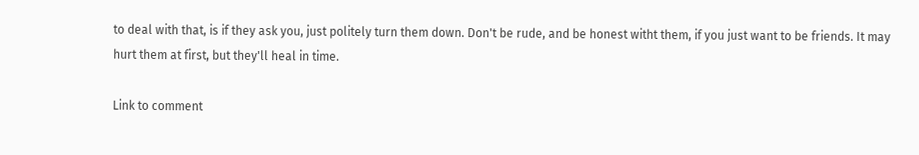to deal with that, is if they ask you, just politely turn them down. Don't be rude, and be honest witht them, if you just want to be friends. It may hurt them at first, but they'll heal in time.

Link to comment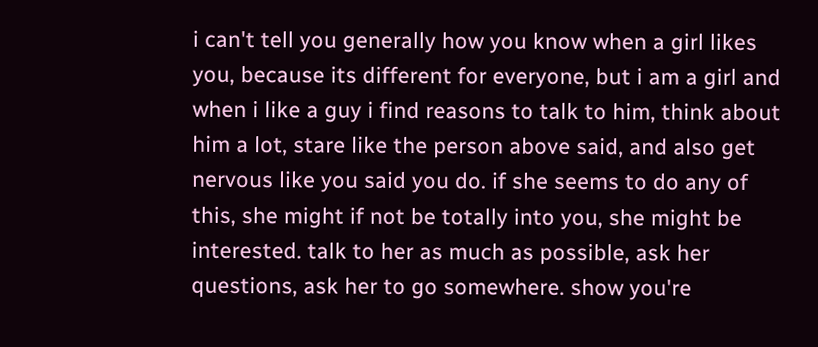i can't tell you generally how you know when a girl likes you, because its different for everyone, but i am a girl and when i like a guy i find reasons to talk to him, think about him a lot, stare like the person above said, and also get nervous like you said you do. if she seems to do any of this, she might if not be totally into you, she might be interested. talk to her as much as possible, ask her questions, ask her to go somewhere. show you're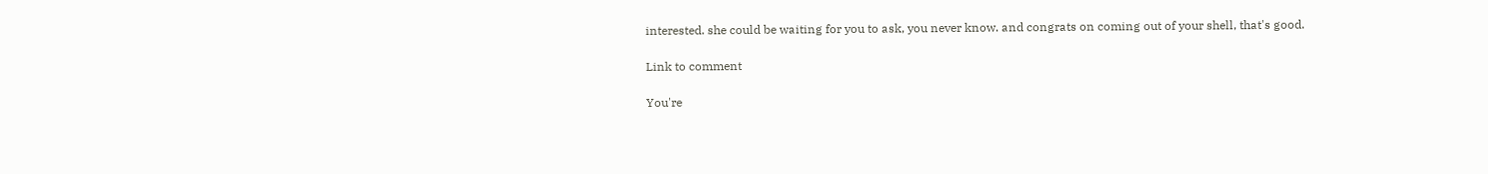interested. she could be waiting for you to ask, you never know. and congrats on coming out of your shell, that's good.

Link to comment

You're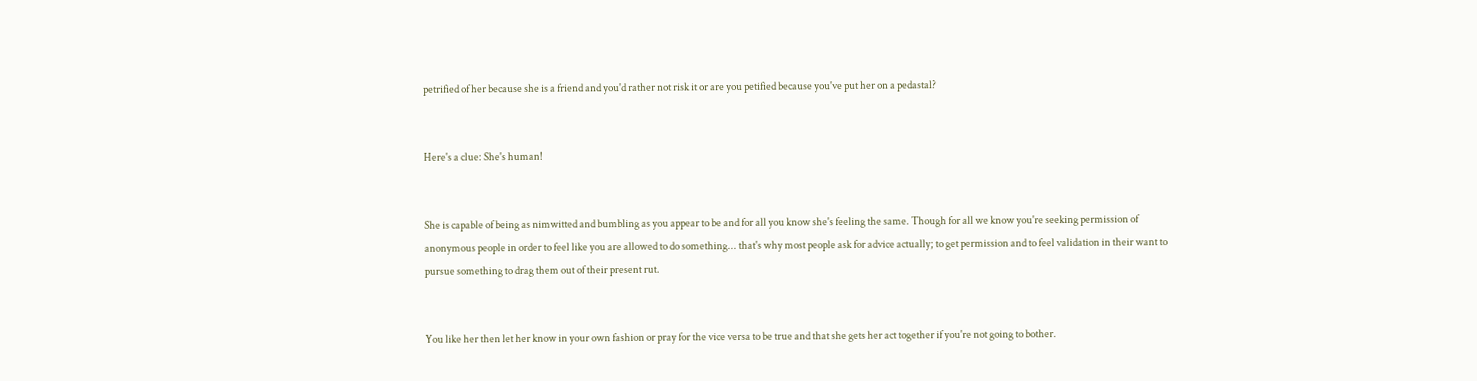petrified of her because she is a friend and you'd rather not risk it or are you petified because you've put her on a pedastal?


Here's a clue: She's human!


She is capable of being as nimwitted and bumbling as you appear to be and for all you know she's feeling the same. Though for all we know you're seeking permission of anonymous people in order to feel like you are allowed to do something... that's why most people ask for advice actually; to get permission and to feel validation in their want to pursue something to drag them out of their present rut.


You like her then let her know in your own fashion or pray for the vice versa to be true and that she gets her act together if you're not going to bother.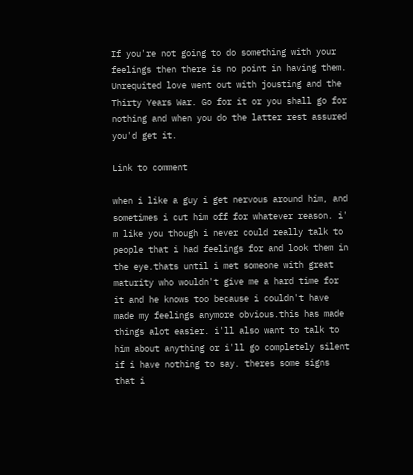If you're not going to do something with your feelings then there is no point in having them. Unrequited love went out with jousting and the Thirty Years War. Go for it or you shall go for nothing and when you do the latter rest assured you'd get it.

Link to comment

when i like a guy i get nervous around him, and sometimes i cut him off for whatever reason. i' m like you though i never could really talk to people that i had feelings for and look them in the eye.thats until i met someone with great maturity who wouldn't give me a hard time for it and he knows too because i couldn't have made my feelings anymore obvious.this has made things alot easier. i'll also want to talk to him about anything or i'll go completely silent if i have nothing to say. theres some signs that i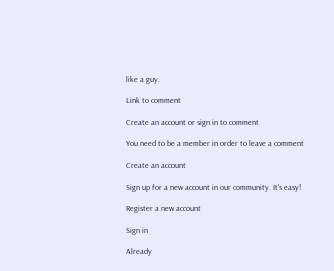like a guy.

Link to comment

Create an account or sign in to comment

You need to be a member in order to leave a comment

Create an account

Sign up for a new account in our community. It's easy!

Register a new account

Sign in

Already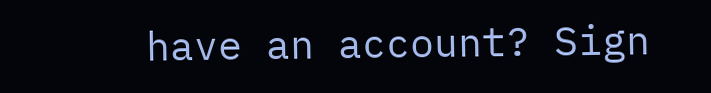have an account? Sign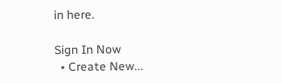in here.

Sign In Now
  • Create New...